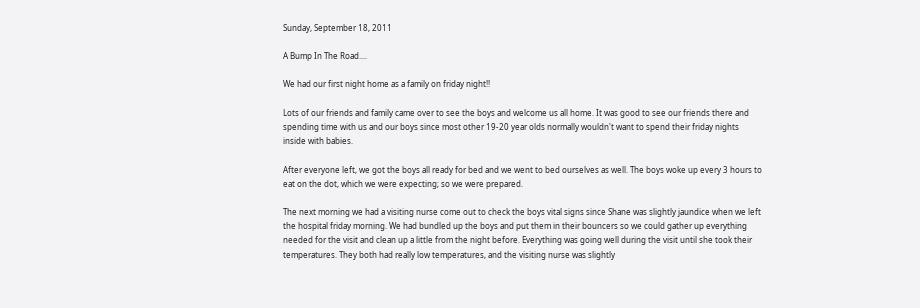Sunday, September 18, 2011

A Bump In The Road....

We had our first night home as a family on friday night!!

Lots of our friends and family came over to see the boys and welcome us all home. It was good to see our friends there and spending time with us and our boys since most other 19-20 year olds normally wouldn't want to spend their friday nights inside with babies.

After everyone left, we got the boys all ready for bed and we went to bed ourselves as well. The boys woke up every 3 hours to eat on the dot, which we were expecting; so we were prepared.

The next morning we had a visiting nurse come out to check the boys vital signs since Shane was slightly jaundice when we left the hospital friday morning. We had bundled up the boys and put them in their bouncers so we could gather up everything needed for the visit and clean up a little from the night before. Everything was going well during the visit until she took their temperatures. They both had really low temperatures, and the visiting nurse was slightly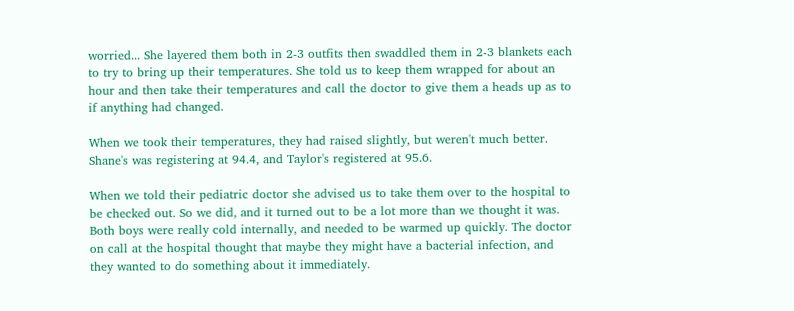worried... She layered them both in 2-3 outfits then swaddled them in 2-3 blankets each to try to bring up their temperatures. She told us to keep them wrapped for about an hour and then take their temperatures and call the doctor to give them a heads up as to if anything had changed.

When we took their temperatures, they had raised slightly, but weren't much better. Shane's was registering at 94.4, and Taylor's registered at 95.6.

When we told their pediatric doctor she advised us to take them over to the hospital to be checked out. So we did, and it turned out to be a lot more than we thought it was. Both boys were really cold internally, and needed to be warmed up quickly. The doctor on call at the hospital thought that maybe they might have a bacterial infection, and they wanted to do something about it immediately.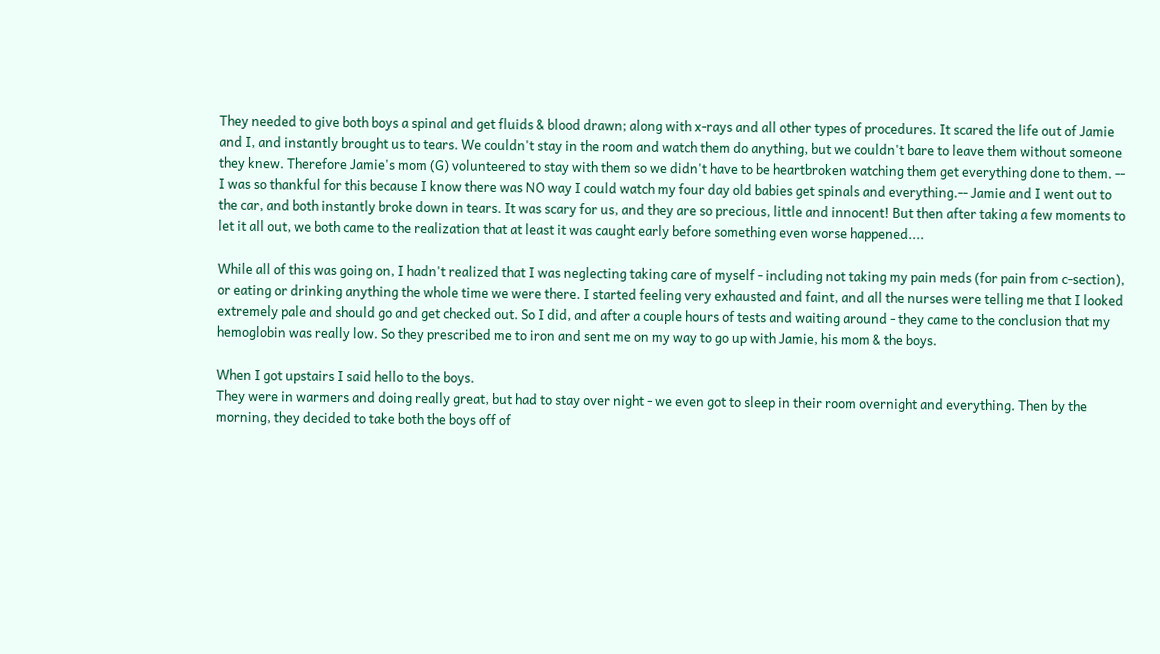They needed to give both boys a spinal and get fluids & blood drawn; along with x-rays and all other types of procedures. It scared the life out of Jamie and I, and instantly brought us to tears. We couldn't stay in the room and watch them do anything, but we couldn't bare to leave them without someone they knew. Therefore Jamie's mom (G) volunteered to stay with them so we didn't have to be heartbroken watching them get everything done to them. -- I was so thankful for this because I know there was NO way I could watch my four day old babies get spinals and everything.-- Jamie and I went out to the car, and both instantly broke down in tears. It was scary for us, and they are so precious, little and innocent! But then after taking a few moments to let it all out, we both came to the realization that at least it was caught early before something even worse happened....

While all of this was going on, I hadn't realized that I was neglecting taking care of myself - including not taking my pain meds (for pain from c-section), or eating or drinking anything the whole time we were there. I started feeling very exhausted and faint, and all the nurses were telling me that I looked extremely pale and should go and get checked out. So I did, and after a couple hours of tests and waiting around - they came to the conclusion that my hemoglobin was really low. So they prescribed me to iron and sent me on my way to go up with Jamie, his mom & the boys.

When I got upstairs I said hello to the boys.
They were in warmers and doing really great, but had to stay over night - we even got to sleep in their room overnight and everything. Then by the morning, they decided to take both the boys off of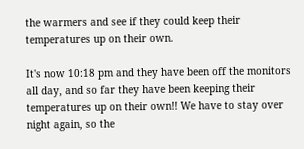the warmers and see if they could keep their temperatures up on their own.

It's now 10:18 pm and they have been off the monitors all day, and so far they have been keeping their temperatures up on their own!! We have to stay over night again, so the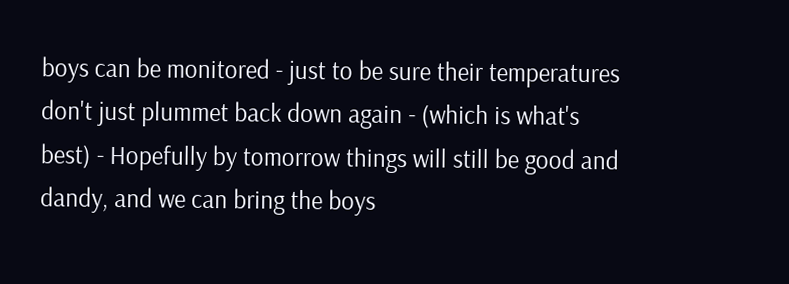boys can be monitored - just to be sure their temperatures don't just plummet back down again - (which is what's best) - Hopefully by tomorrow things will still be good and dandy, and we can bring the boys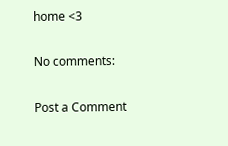home <3

No comments:

Post a Comment